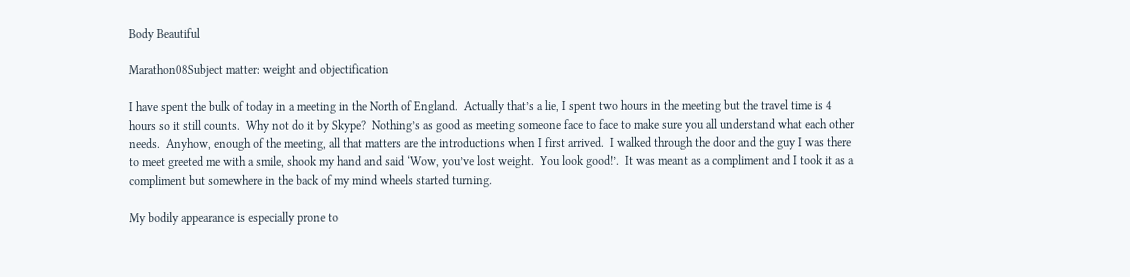Body Beautiful

Marathon08Subject matter: weight and objectification

I have spent the bulk of today in a meeting in the North of England.  Actually that’s a lie, I spent two hours in the meeting but the travel time is 4 hours so it still counts.  Why not do it by Skype?  Nothing’s as good as meeting someone face to face to make sure you all understand what each other needs.  Anyhow, enough of the meeting, all that matters are the introductions when I first arrived.  I walked through the door and the guy I was there to meet greeted me with a smile, shook my hand and said ‘Wow, you’ve lost weight.  You look good!’.  It was meant as a compliment and I took it as a compliment but somewhere in the back of my mind wheels started turning.

My bodily appearance is especially prone to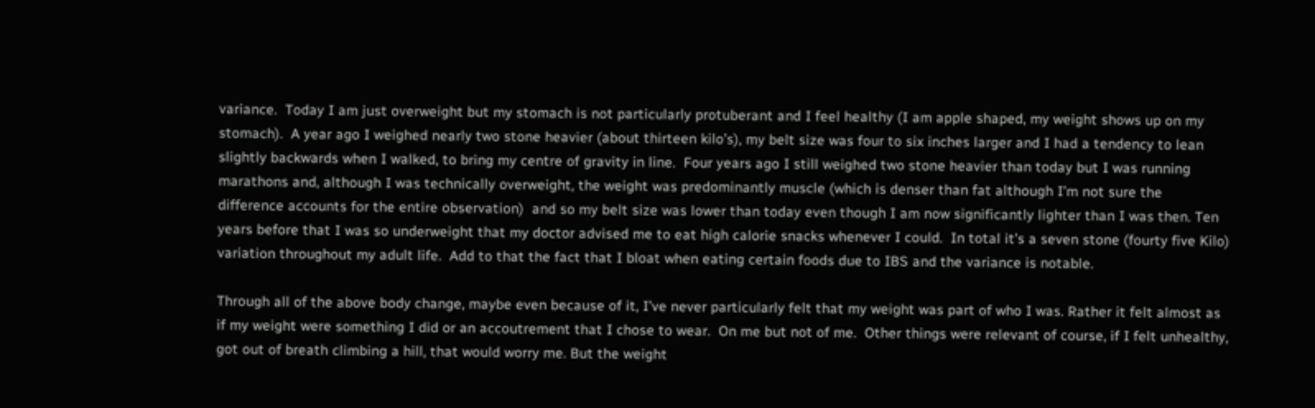variance.  Today I am just overweight but my stomach is not particularly protuberant and I feel healthy (I am apple shaped, my weight shows up on my stomach).  A year ago I weighed nearly two stone heavier (about thirteen kilo’s), my belt size was four to six inches larger and I had a tendency to lean slightly backwards when I walked, to bring my centre of gravity in line.  Four years ago I still weighed two stone heavier than today but I was running marathons and, although I was technically overweight, the weight was predominantly muscle (which is denser than fat although I’m not sure the difference accounts for the entire observation)  and so my belt size was lower than today even though I am now significantly lighter than I was then. Ten years before that I was so underweight that my doctor advised me to eat high calorie snacks whenever I could.  In total it’s a seven stone (fourty five Kilo) variation throughout my adult life.  Add to that the fact that I bloat when eating certain foods due to IBS and the variance is notable.

Through all of the above body change, maybe even because of it, I’ve never particularly felt that my weight was part of who I was. Rather it felt almost as if my weight were something I did or an accoutrement that I chose to wear.  On me but not of me.  Other things were relevant of course, if I felt unhealthy, got out of breath climbing a hill, that would worry me. But the weight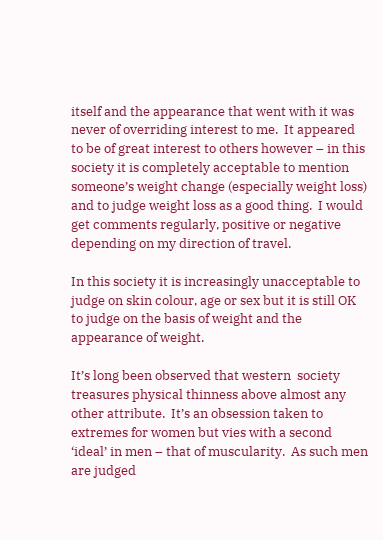itself and the appearance that went with it was never of overriding interest to me.  It appeared to be of great interest to others however – in this society it is completely acceptable to mention someone’s weight change (especially weight loss) and to judge weight loss as a good thing.  I would get comments regularly, positive or negative depending on my direction of travel.

In this society it is increasingly unacceptable to judge on skin colour, age or sex but it is still OK to judge on the basis of weight and the appearance of weight.

It’s long been observed that western  society treasures physical thinness above almost any other attribute.  It’s an obsession taken to extremes for women but vies with a second ‘ideal’ in men – that of muscularity.  As such men are judged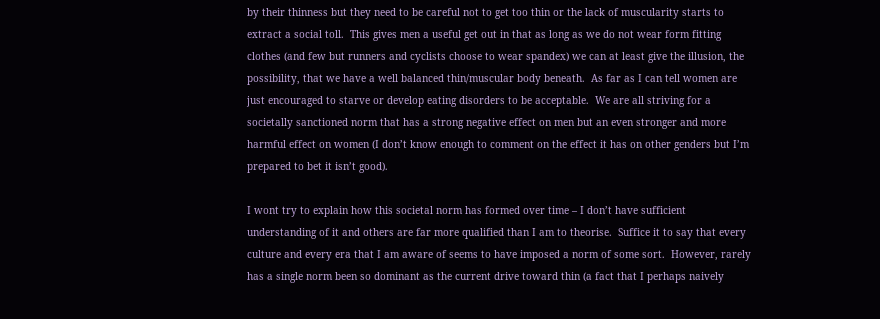by their thinness but they need to be careful not to get too thin or the lack of muscularity starts to extract a social toll.  This gives men a useful get out in that as long as we do not wear form fitting clothes (and few but runners and cyclists choose to wear spandex) we can at least give the illusion, the possibility, that we have a well balanced thin/muscular body beneath.  As far as I can tell women are just encouraged to starve or develop eating disorders to be acceptable.  We are all striving for a societally sanctioned norm that has a strong negative effect on men but an even stronger and more harmful effect on women (I don’t know enough to comment on the effect it has on other genders but I’m prepared to bet it isn’t good).

I wont try to explain how this societal norm has formed over time – I don’t have sufficient understanding of it and others are far more qualified than I am to theorise.  Suffice it to say that every culture and every era that I am aware of seems to have imposed a norm of some sort.  However, rarely has a single norm been so dominant as the current drive toward thin (a fact that I perhaps naively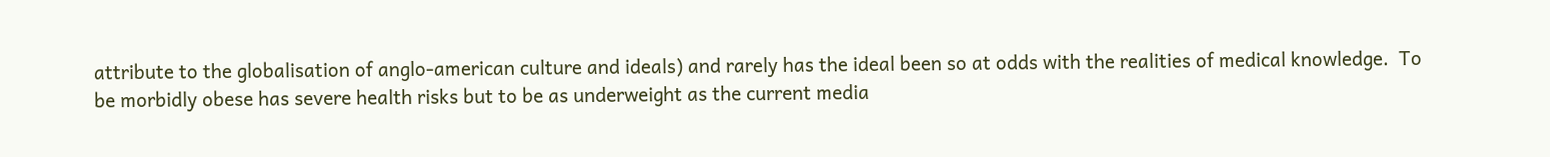attribute to the globalisation of anglo-american culture and ideals) and rarely has the ideal been so at odds with the realities of medical knowledge.  To be morbidly obese has severe health risks but to be as underweight as the current media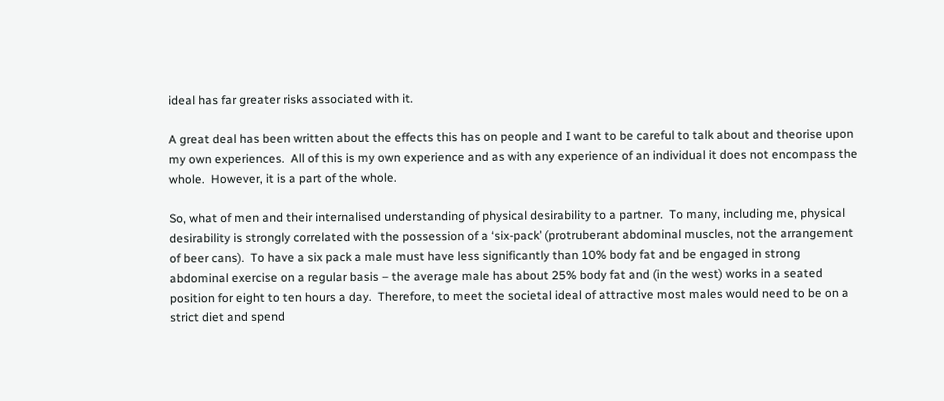ideal has far greater risks associated with it.

A great deal has been written about the effects this has on people and I want to be careful to talk about and theorise upon my own experiences.  All of this is my own experience and as with any experience of an individual it does not encompass the whole.  However, it is a part of the whole.

So, what of men and their internalised understanding of physical desirability to a partner.  To many, including me, physical desirability is strongly correlated with the possession of a ‘six-pack’ (protruberant abdominal muscles, not the arrangement of beer cans).  To have a six pack a male must have less significantly than 10% body fat and be engaged in strong abdominal exercise on a regular basis – the average male has about 25% body fat and (in the west) works in a seated position for eight to ten hours a day.  Therefore, to meet the societal ideal of attractive most males would need to be on a strict diet and spend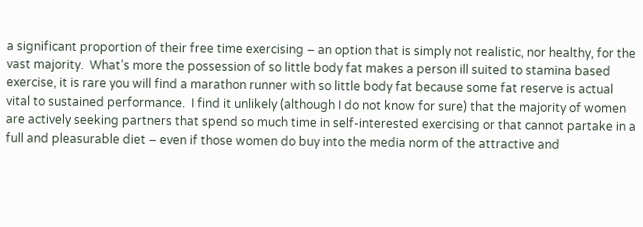a significant proportion of their free time exercising – an option that is simply not realistic, nor healthy, for the vast majority.  What’s more the possession of so little body fat makes a person ill suited to stamina based exercise, it is rare you will find a marathon runner with so little body fat because some fat reserve is actual vital to sustained performance.  I find it unlikely (although I do not know for sure) that the majority of women are actively seeking partners that spend so much time in self-interested exercising or that cannot partake in a full and pleasurable diet – even if those women do buy into the media norm of the attractive and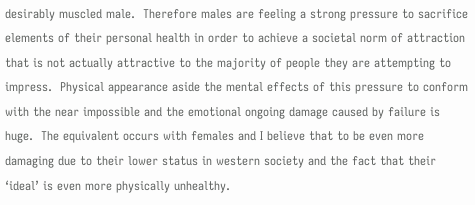desirably muscled male.  Therefore males are feeling a strong pressure to sacrifice elements of their personal health in order to achieve a societal norm of attraction that is not actually attractive to the majority of people they are attempting to impress.  Physical appearance aside the mental effects of this pressure to conform with the near impossible and the emotional ongoing damage caused by failure is huge.  The equivalent occurs with females and I believe that to be even more damaging due to their lower status in western society and the fact that their ‘ideal’ is even more physically unhealthy.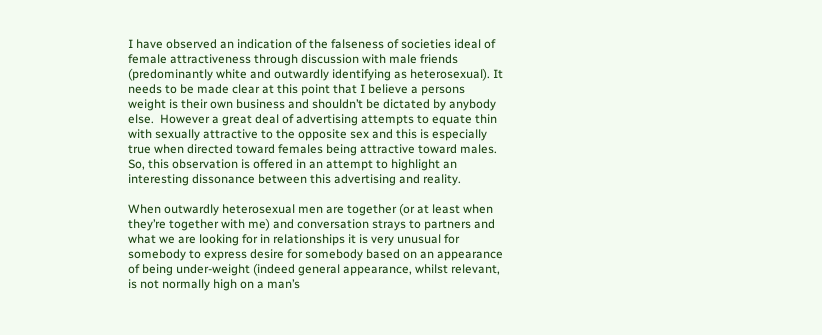I have observed an indication of the falseness of societies ideal of female attractiveness through discussion with male friends (predominantly white and outwardly identifying as heterosexual). It needs to be made clear at this point that I believe a persons weight is their own business and shouldn’t be dictated by anybody else.  However a great deal of advertising attempts to equate thin with sexually attractive to the opposite sex and this is especially true when directed toward females being attractive toward males. So, this observation is offered in an attempt to highlight an interesting dissonance between this advertising and reality.

When outwardly heterosexual men are together (or at least when they’re together with me) and conversation strays to partners and what we are looking for in relationships it is very unusual for somebody to express desire for somebody based on an appearance of being under-weight (indeed general appearance, whilst relevant, is not normally high on a man’s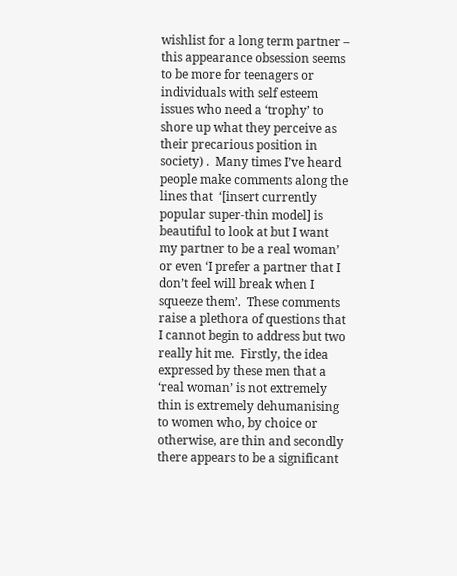wishlist for a long term partner – this appearance obsession seems to be more for teenagers or individuals with self esteem issues who need a ‘trophy’ to shore up what they perceive as their precarious position in society) .  Many times I’ve heard people make comments along the lines that  ‘[insert currently popular super-thin model] is beautiful to look at but I want my partner to be a real woman’ or even ‘I prefer a partner that I don’t feel will break when I squeeze them’.  These comments raise a plethora of questions that I cannot begin to address but two really hit me.  Firstly, the idea expressed by these men that a ‘real woman’ is not extremely thin is extremely dehumanising to women who, by choice or otherwise, are thin and secondly there appears to be a significant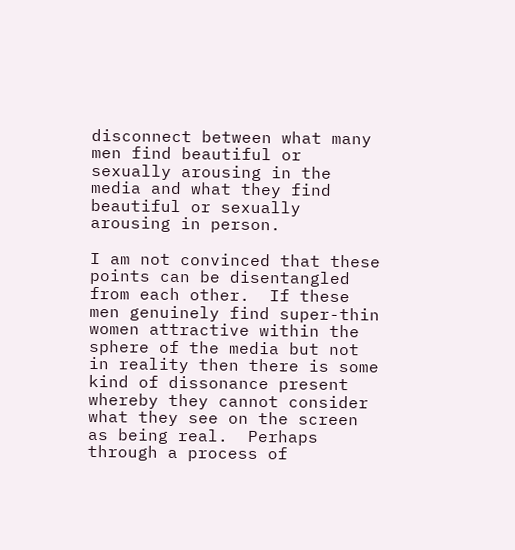disconnect between what many men find beautiful or sexually arousing in the media and what they find beautiful or sexually arousing in person.

I am not convinced that these points can be disentangled from each other.  If these men genuinely find super-thin women attractive within the sphere of the media but not in reality then there is some kind of dissonance present whereby they cannot consider what they see on the screen as being real.  Perhaps through a process of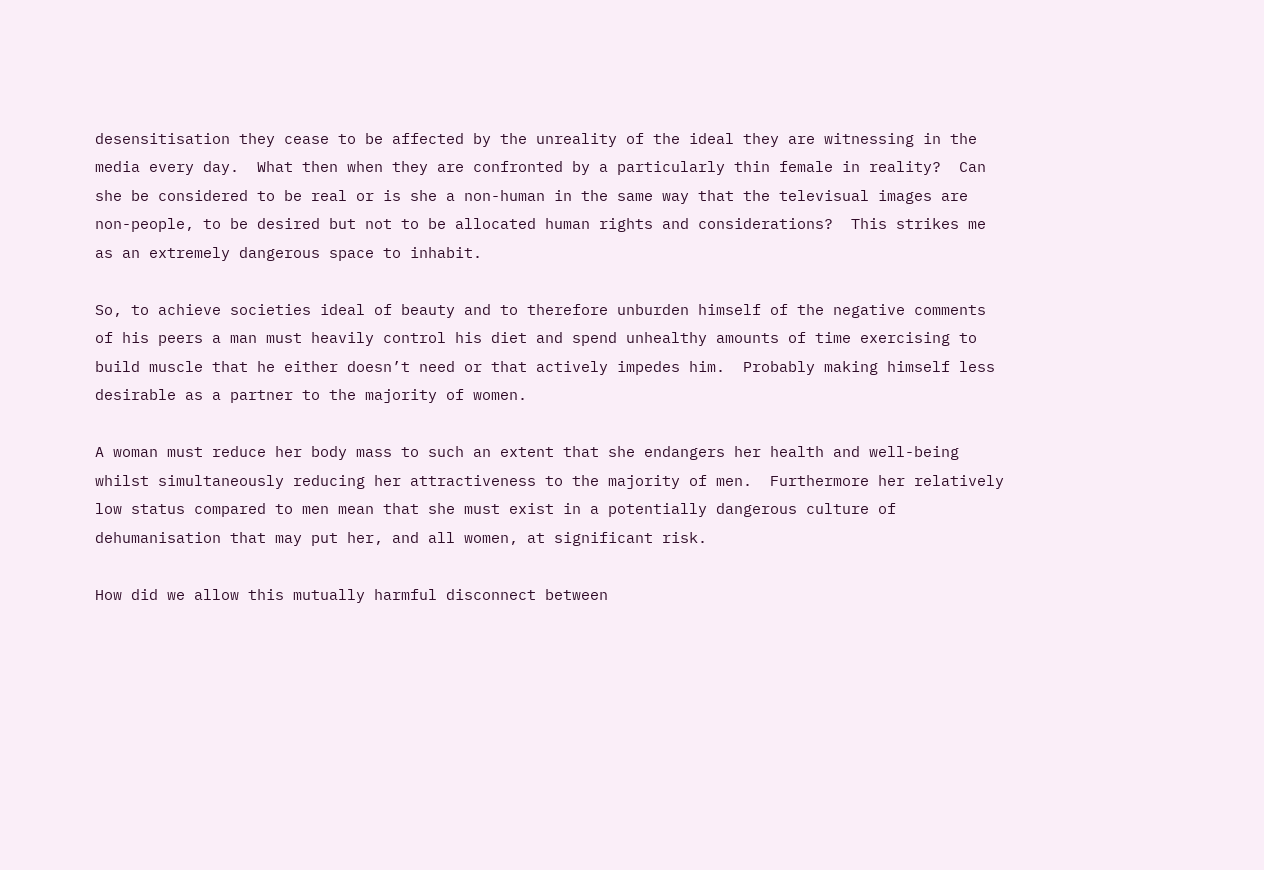desensitisation they cease to be affected by the unreality of the ideal they are witnessing in the media every day.  What then when they are confronted by a particularly thin female in reality?  Can she be considered to be real or is she a non-human in the same way that the televisual images are non-people, to be desired but not to be allocated human rights and considerations?  This strikes me as an extremely dangerous space to inhabit.

So, to achieve societies ideal of beauty and to therefore unburden himself of the negative comments of his peers a man must heavily control his diet and spend unhealthy amounts of time exercising to build muscle that he either doesn’t need or that actively impedes him.  Probably making himself less desirable as a partner to the majority of women.

A woman must reduce her body mass to such an extent that she endangers her health and well-being whilst simultaneously reducing her attractiveness to the majority of men.  Furthermore her relatively low status compared to men mean that she must exist in a potentially dangerous culture of dehumanisation that may put her, and all women, at significant risk.

How did we allow this mutually harmful disconnect between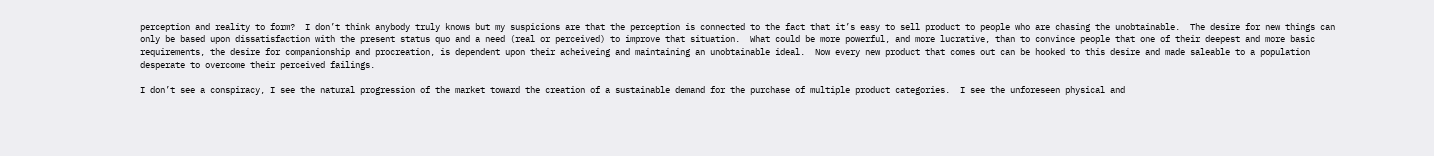perception and reality to form?  I don’t think anybody truly knows but my suspicions are that the perception is connected to the fact that it’s easy to sell product to people who are chasing the unobtainable.  The desire for new things can only be based upon dissatisfaction with the present status quo and a need (real or perceived) to improve that situation.  What could be more powerful, and more lucrative, than to convince people that one of their deepest and more basic requirements, the desire for companionship and procreation, is dependent upon their acheiveing and maintaining an unobtainable ideal.  Now every new product that comes out can be hooked to this desire and made saleable to a population desperate to overcome their perceived failings.

I don’t see a conspiracy, I see the natural progression of the market toward the creation of a sustainable demand for the purchase of multiple product categories.  I see the unforeseen physical and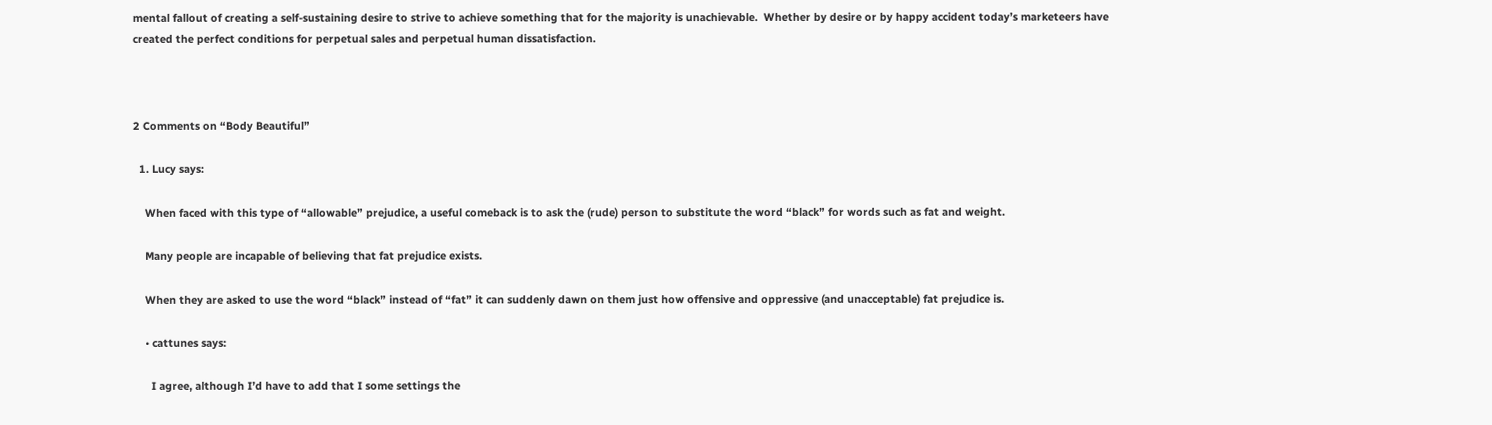mental fallout of creating a self-sustaining desire to strive to achieve something that for the majority is unachievable.  Whether by desire or by happy accident today’s marketeers have created the perfect conditions for perpetual sales and perpetual human dissatisfaction.



2 Comments on “Body Beautiful”

  1. Lucy says:

    When faced with this type of “allowable” prejudice, a useful comeback is to ask the (rude) person to substitute the word “black” for words such as fat and weight.

    Many people are incapable of believing that fat prejudice exists.

    When they are asked to use the word “black” instead of “fat” it can suddenly dawn on them just how offensive and oppressive (and unacceptable) fat prejudice is.

    • cattunes says:

      I agree, although I’d have to add that I some settings the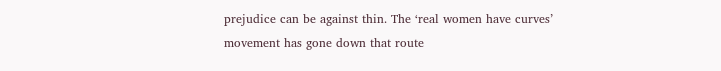prejudice can be against thin. The ‘real women have curves’ movement has gone down that route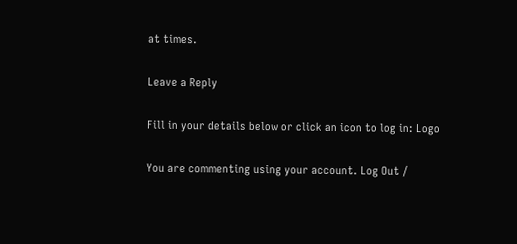at times.

Leave a Reply

Fill in your details below or click an icon to log in: Logo

You are commenting using your account. Log Out /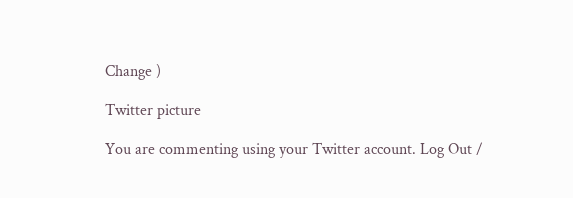Change )

Twitter picture

You are commenting using your Twitter account. Log Out /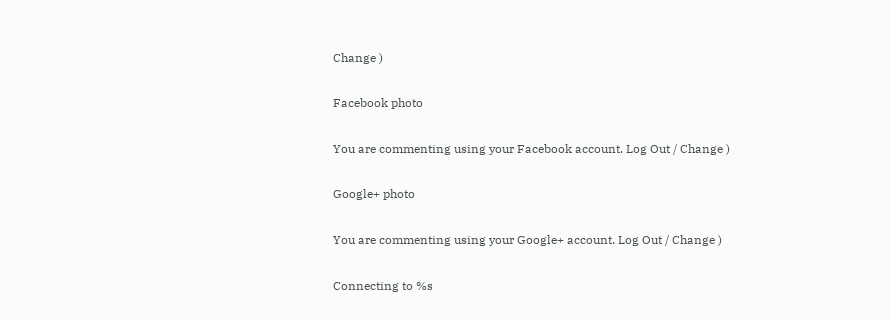Change )

Facebook photo

You are commenting using your Facebook account. Log Out / Change )

Google+ photo

You are commenting using your Google+ account. Log Out / Change )

Connecting to %s